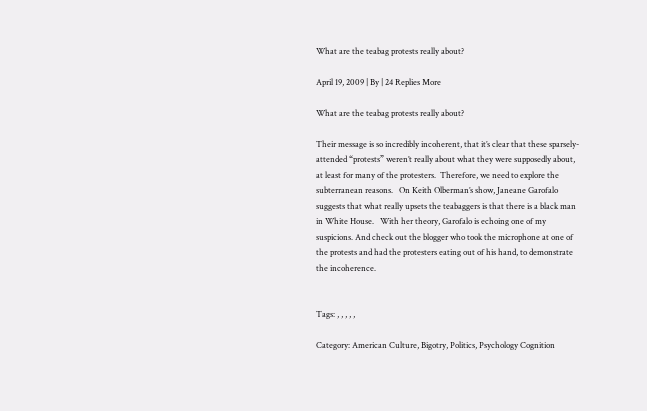What are the teabag protests really about?

April 19, 2009 | By | 24 Replies More

What are the teabag protests really about?

Their message is so incredibly incoherent, that it’s clear that these sparsely-attended “protests” weren’t really about what they were supposedly about, at least for many of the protesters.  Therefore, we need to explore the subterranean reasons.   On Keith Olberman’s show, Janeane Garofalo suggests that what really upsets the teabaggers is that there is a black man in White House.   With her theory, Garofalo is echoing one of my suspicions. And check out the blogger who took the microphone at one of the protests and had the protesters eating out of his hand, to demonstrate the incoherence.


Tags: , , , , ,

Category: American Culture, Bigotry, Politics, Psychology Cognition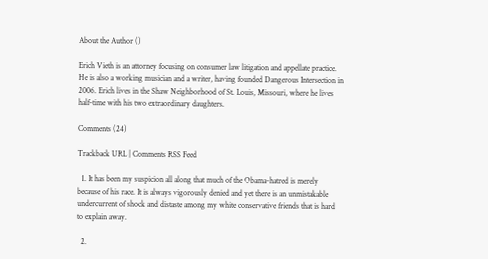About the Author ()

Erich Vieth is an attorney focusing on consumer law litigation and appellate practice. He is also a working musician and a writer, having founded Dangerous Intersection in 2006. Erich lives in the Shaw Neighborhood of St. Louis, Missouri, where he lives half-time with his two extraordinary daughters.

Comments (24)

Trackback URL | Comments RSS Feed

  1. It has been my suspicion all along that much of the Obama-hatred is merely because of his race. It is always vigorously denied and yet there is an unmistakable undercurrent of shock and distaste among my white conservative friends that is hard to explain away.

  2.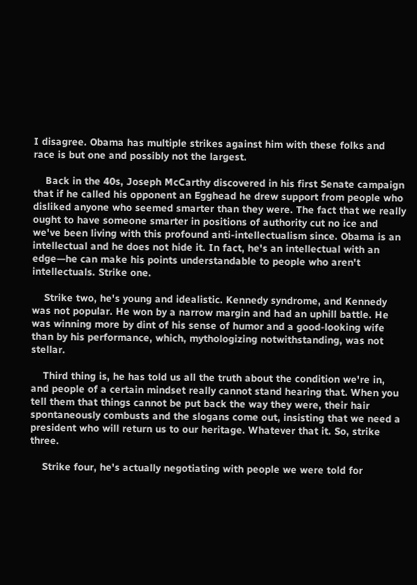I disagree. Obama has multiple strikes against him with these folks and race is but one and possibly not the largest.

    Back in the 40s, Joseph McCarthy discovered in his first Senate campaign that if he called his opponent an Egghead he drew support from people who disliked anyone who seemed smarter than they were. The fact that we really ought to have someone smarter in positions of authority cut no ice and we've been living with this profound anti-intellectualism since. Obama is an intellectual and he does not hide it. In fact, he's an intellectual with an edge—he can make his points understandable to people who aren't intellectuals. Strike one.

    Strike two, he's young and idealistic. Kennedy syndrome, and Kennedy was not popular. He won by a narrow margin and had an uphill battle. He was winning more by dint of his sense of humor and a good-looking wife than by his performance, which, mythologizing notwithstanding, was not stellar.

    Third thing is, he has told us all the truth about the condition we're in, and people of a certain mindset really cannot stand hearing that. When you tell them that things cannot be put back the way they were, their hair spontaneously combusts and the slogans come out, insisting that we need a president who will return us to our heritage. Whatever that it. So, strike three.

    Strike four, he's actually negotiating with people we were told for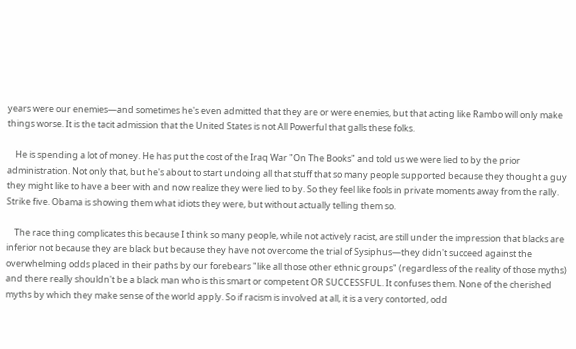years were our enemies—and sometimes he's even admitted that they are or were enemies, but that acting like Rambo will only make things worse. It is the tacit admission that the United States is not All Powerful that galls these folks.

    He is spending a lot of money. He has put the cost of the Iraq War "On The Books" and told us we were lied to by the prior administration. Not only that, but he's about to start undoing all that stuff that so many people supported because they thought a guy they might like to have a beer with and now realize they were lied to by. So they feel like fools in private moments away from the rally. Strike five. Obama is showing them what idiots they were, but without actually telling them so.

    The race thing complicates this because I think so many people, while not actively racist, are still under the impression that blacks are inferior not because they are black but because they have not overcome the trial of Sysiphus—they didn't succeed against the overwhelming odds placed in their paths by our forebears "like all those other ethnic groups" (regardless of the reality of those myths) and there really shouldn't be a black man who is this smart or competent OR SUCCESSFUL. It confuses them. None of the cherished myths by which they make sense of the world apply. So if racism is involved at all, it is a very contorted, odd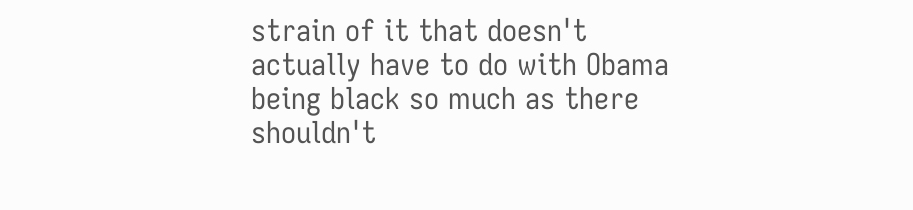strain of it that doesn't actually have to do with Obama being black so much as there shouldn't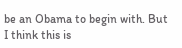be an Obama to begin with. But I think this is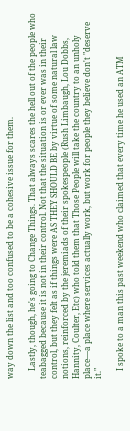way down the list and too confused to be a cohesive issue for them.

    Lastly, though, he's going to Change Things. That always scares the hell out of the people who teabagged because it is not in their control. Not that the situation is or ever was in their control, but they felt as if things were AS THEY SHOULD BE by virtue of some natural law notions, reinforced by the jeremiads of their spokespeople (Rush Limbaugh, Lou Dobbs, Hannity, Coulter, Etc) who told them that Those People will take the country to an unholy place—a place where services actually work, but work for people they believe don't "deserve it."

    I spoke to a man this past weekend who claimed that every time he used an ATM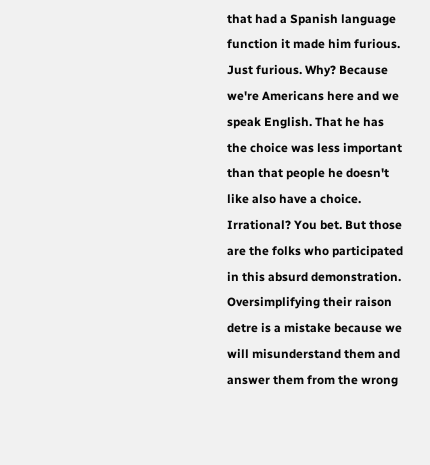that had a Spanish language function it made him furious. Just furious. Why? Because we're Americans here and we speak English. That he has the choice was less important than that people he doesn't like also have a choice. Irrational? You bet. But those are the folks who participated in this absurd demonstration. Oversimplifying their raison detre is a mistake because we will misunderstand them and answer them from the wrong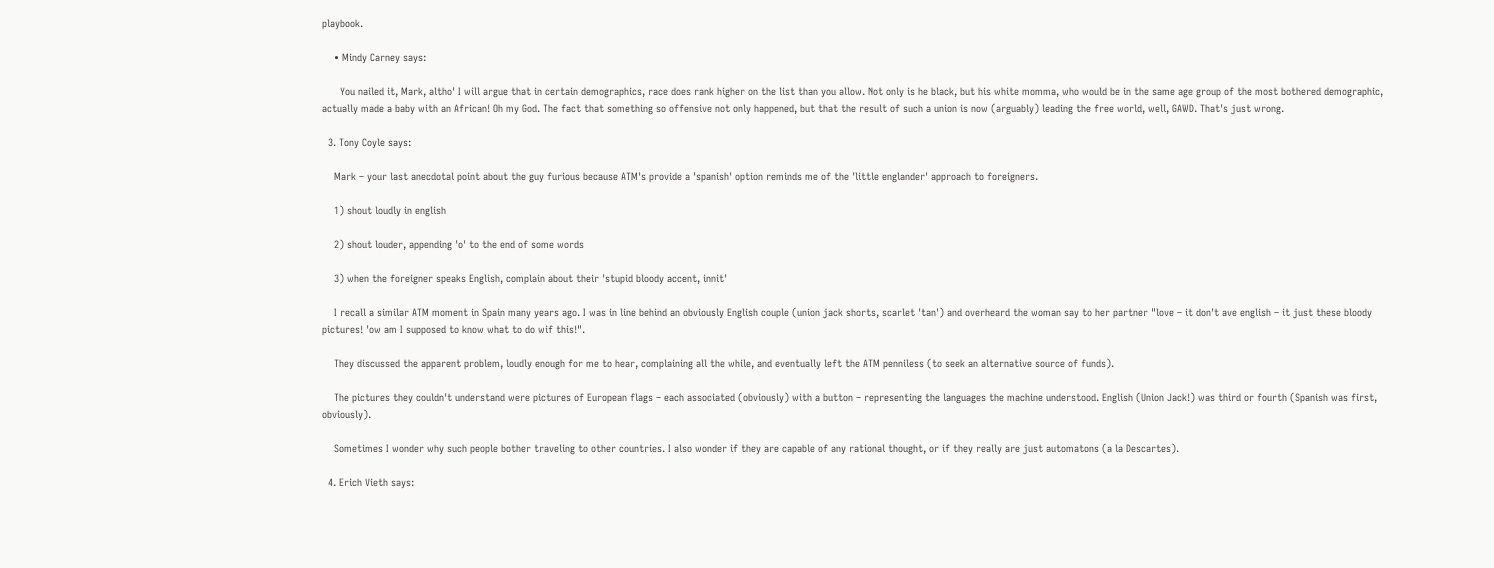playbook.

    • Mindy Carney says:

      You nailed it, Mark, altho' I will argue that in certain demographics, race does rank higher on the list than you allow. Not only is he black, but his white momma, who would be in the same age group of the most bothered demographic, actually made a baby with an African! Oh my God. The fact that something so offensive not only happened, but that the result of such a union is now (arguably) leading the free world, well, GAWD. That's just wrong.

  3. Tony Coyle says:

    Mark – your last anecdotal point about the guy furious because ATM's provide a 'spanish' option reminds me of the 'little englander' approach to foreigners.

    1) shout loudly in english

    2) shout louder, appending 'o' to the end of some words

    3) when the foreigner speaks English, complain about their 'stupid bloody accent, innit'

    I recall a similar ATM moment in Spain many years ago. I was in line behind an obviously English couple (union jack shorts, scarlet 'tan') and overheard the woman say to her partner "love – it don't ave english – it just these bloody pictures! 'ow am I supposed to know what to do wif this!".

    They discussed the apparent problem, loudly enough for me to hear, complaining all the while, and eventually left the ATM penniless (to seek an alternative source of funds).

    The pictures they couldn't understand were pictures of European flags – each associated (obviously) with a button – representing the languages the machine understood. English (Union Jack!) was third or fourth (Spanish was first, obviously).

    Sometimes I wonder why such people bother traveling to other countries. I also wonder if they are capable of any rational thought, or if they really are just automatons (a la Descartes).

  4. Erich Vieth says: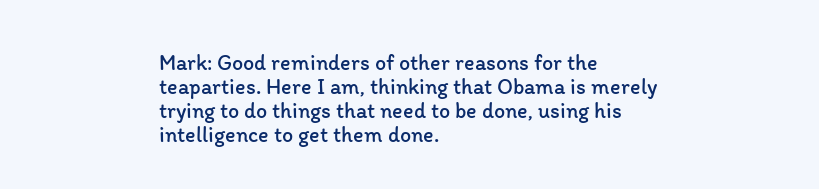Mark: Good reminders of other reasons for the teaparties. Here I am, thinking that Obama is merely trying to do things that need to be done, using his intelligence to get them done.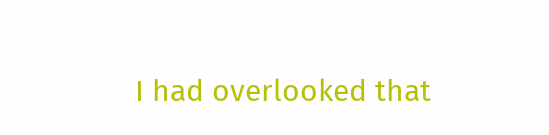I had overlooked that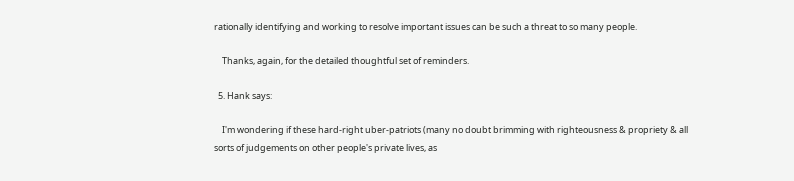rationally identifying and working to resolve important issues can be such a threat to so many people.

    Thanks, again, for the detailed thoughtful set of reminders.

  5. Hank says:

    I'm wondering if these hard-right uber-patriots (many no doubt brimming with righteousness & propriety & all sorts of judgements on other people's private lives, as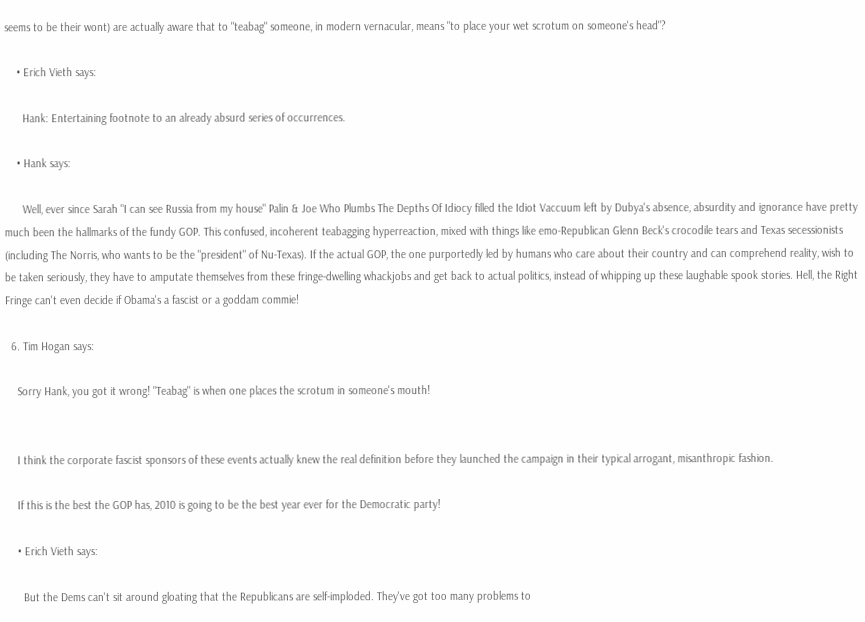seems to be their wont) are actually aware that to "teabag" someone, in modern vernacular, means "to place your wet scrotum on someone's head"?

    • Erich Vieth says:

      Hank: Entertaining footnote to an already absurd series of occurrences.

    • Hank says:

      Well, ever since Sarah "I can see Russia from my house" Palin & Joe Who Plumbs The Depths Of Idiocy filled the Idiot Vaccuum left by Dubya's absence, absurdity and ignorance have pretty much been the hallmarks of the fundy GOP. This confused, incoherent teabagging hyperreaction, mixed with things like emo-Republican Glenn Beck's crocodile tears and Texas secessionists (including The Norris, who wants to be the "president" of Nu-Texas). If the actual GOP, the one purportedly led by humans who care about their country and can comprehend reality, wish to be taken seriously, they have to amputate themselves from these fringe-dwelling whackjobs and get back to actual politics, instead of whipping up these laughable spook stories. Hell, the Right Fringe can't even decide if Obama's a fascist or a goddam commie!

  6. Tim Hogan says:

    Sorry Hank, you got it wrong! "Teabag" is when one places the scrotum in someone's mouth!


    I think the corporate fascist sponsors of these events actually knew the real definition before they launched the campaign in their typical arrogant, misanthropic fashion.

    If this is the best the GOP has, 2010 is going to be the best year ever for the Democratic party!

    • Erich Vieth says:

      But the Dems can't sit around gloating that the Republicans are self-imploded. They've got too many problems to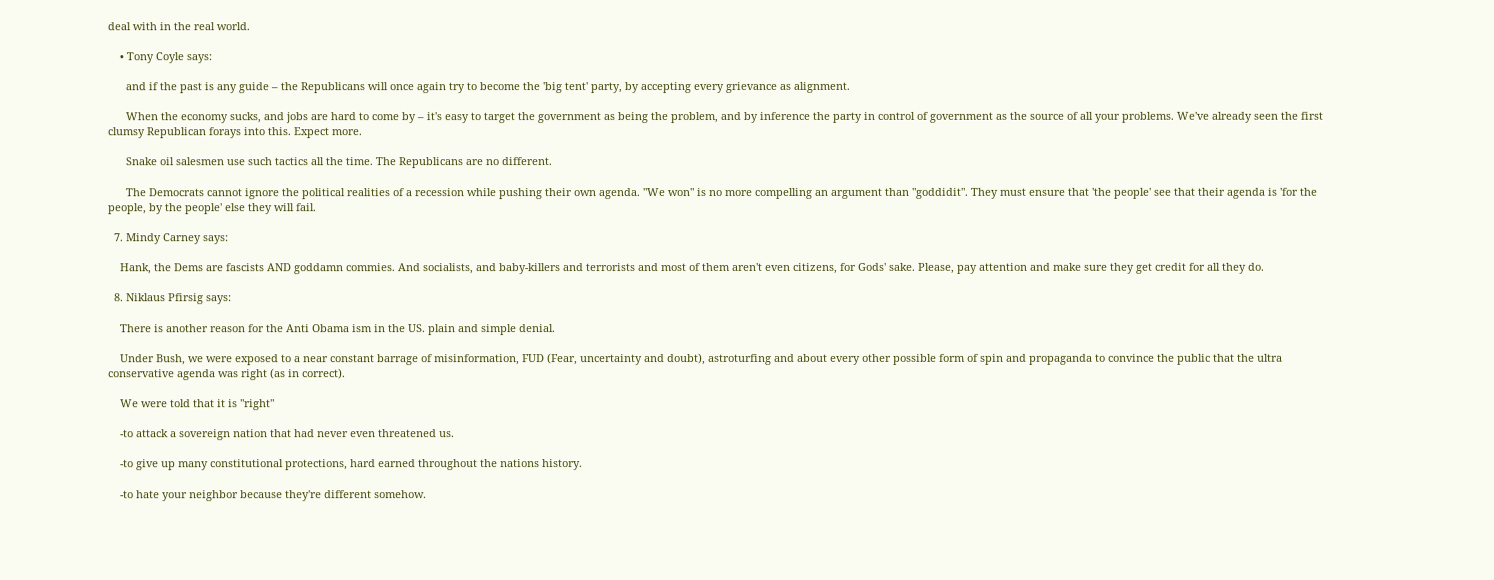deal with in the real world.

    • Tony Coyle says:

      and if the past is any guide – the Republicans will once again try to become the 'big tent' party, by accepting every grievance as alignment.

      When the economy sucks, and jobs are hard to come by – it's easy to target the government as being the problem, and by inference the party in control of government as the source of all your problems. We've already seen the first clumsy Republican forays into this. Expect more.

      Snake oil salesmen use such tactics all the time. The Republicans are no different.

      The Democrats cannot ignore the political realities of a recession while pushing their own agenda. "We won" is no more compelling an argument than "goddidit". They must ensure that 'the people' see that their agenda is 'for the people, by the people' else they will fail.

  7. Mindy Carney says:

    Hank, the Dems are fascists AND goddamn commies. And socialists, and baby-killers and terrorists and most of them aren't even citizens, for Gods' sake. Please, pay attention and make sure they get credit for all they do.

  8. Niklaus Pfirsig says:

    There is another reason for the Anti Obama ism in the US. plain and simple denial.

    Under Bush, we were exposed to a near constant barrage of misinformation, FUD (Fear, uncertainty and doubt), astroturfing and about every other possible form of spin and propaganda to convince the public that the ultra conservative agenda was right (as in correct).

    We were told that it is "right"

    -to attack a sovereign nation that had never even threatened us.

    -to give up many constitutional protections, hard earned throughout the nations history.

    -to hate your neighbor because they're different somehow.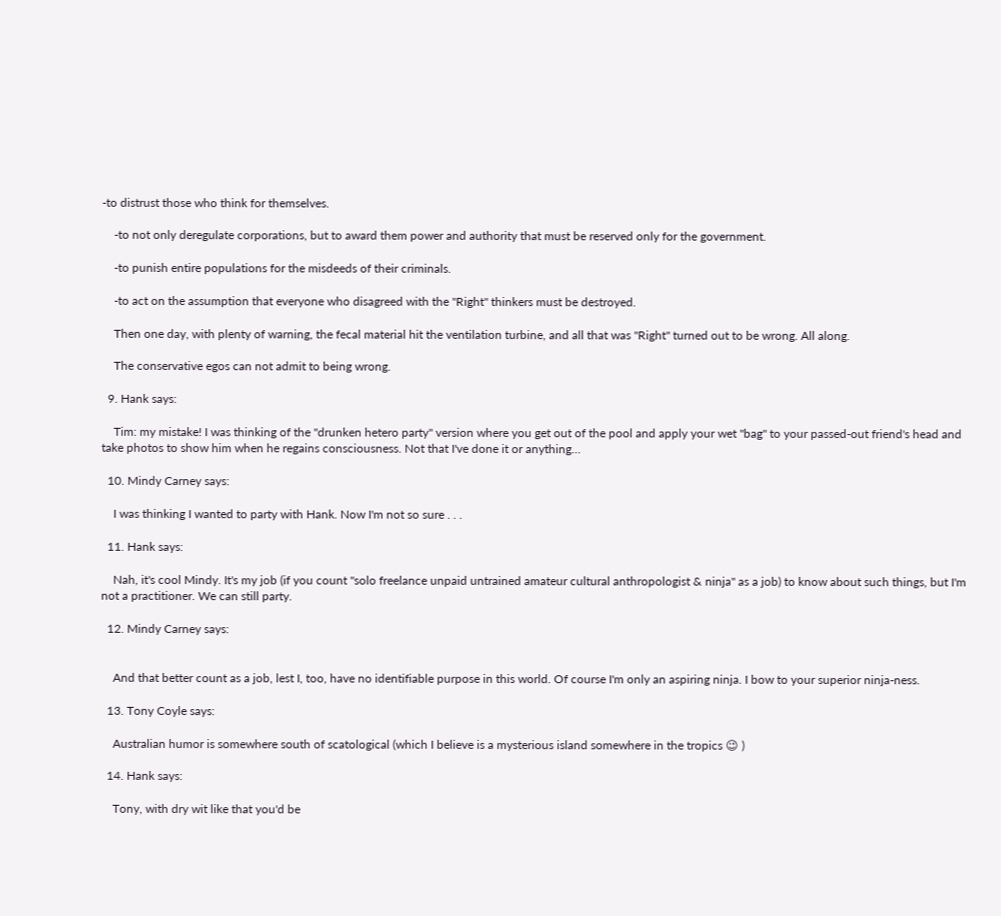-to distrust those who think for themselves.

    -to not only deregulate corporations, but to award them power and authority that must be reserved only for the government.

    -to punish entire populations for the misdeeds of their criminals.

    -to act on the assumption that everyone who disagreed with the "Right" thinkers must be destroyed.

    Then one day, with plenty of warning, the fecal material hit the ventilation turbine, and all that was "Right" turned out to be wrong. All along.

    The conservative egos can not admit to being wrong.

  9. Hank says:

    Tim: my mistake! I was thinking of the "drunken hetero party" version where you get out of the pool and apply your wet "bag" to your passed-out friend's head and take photos to show him when he regains consciousness. Not that I've done it or anything…

  10. Mindy Carney says:

    I was thinking I wanted to party with Hank. Now I'm not so sure . . .

  11. Hank says:

    Nah, it's cool Mindy. It's my job (if you count "solo freelance unpaid untrained amateur cultural anthropologist & ninja" as a job) to know about such things, but I'm not a practitioner. We can still party.

  12. Mindy Carney says:


    And that better count as a job, lest I, too, have no identifiable purpose in this world. Of course I'm only an aspiring ninja. I bow to your superior ninja-ness.

  13. Tony Coyle says:

    Australian humor is somewhere south of scatological (which I believe is a mysterious island somewhere in the tropics 😉 )

  14. Hank says:

    Tony, with dry wit like that you'd be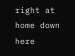right at home down here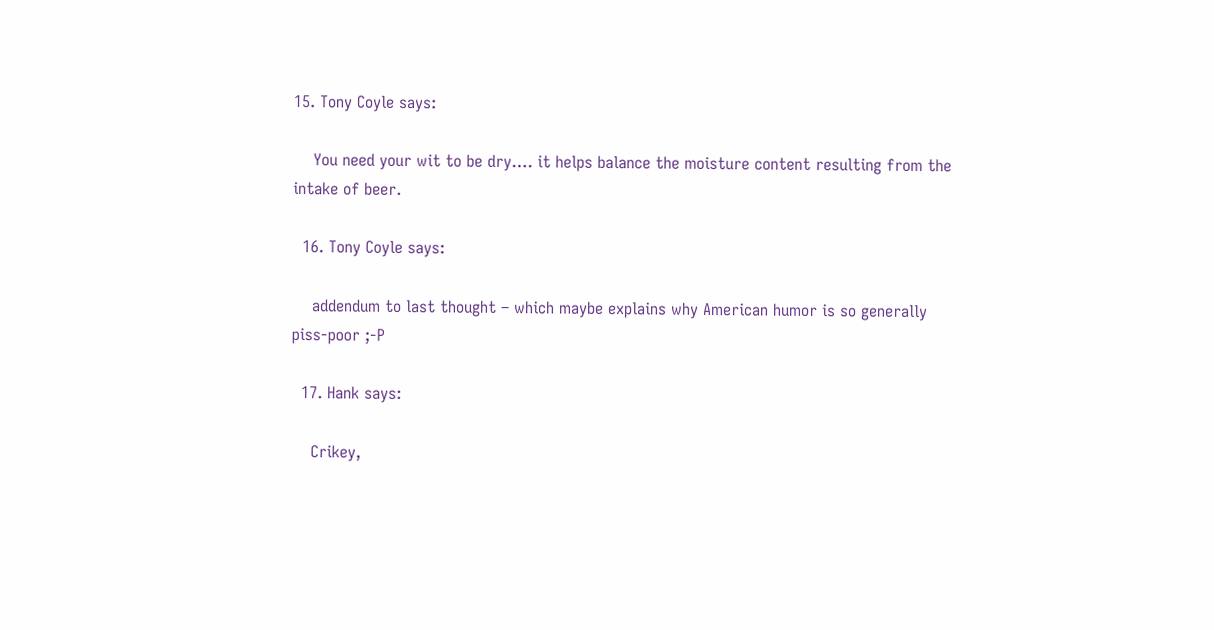15. Tony Coyle says:

    You need your wit to be dry…. it helps balance the moisture content resulting from the intake of beer.

  16. Tony Coyle says:

    addendum to last thought – which maybe explains why American humor is so generally piss-poor ;-P

  17. Hank says:

    Crikey,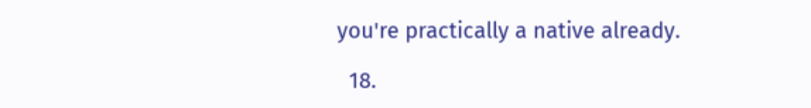you're practically a native already.

  18.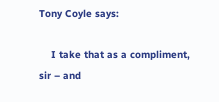Tony Coyle says:

    I take that as a compliment, sir – and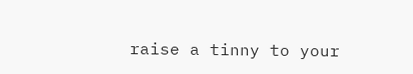raise a tinny to your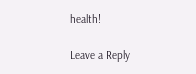health!

Leave a Reply